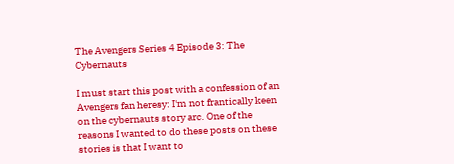The Avengers Series 4 Episode 3: The Cybernauts

I must start this post with a confession of an Avengers fan heresy: I'm not frantically keen on the cybernauts story arc. One of the reasons I wanted to do these posts on these stories is that I want to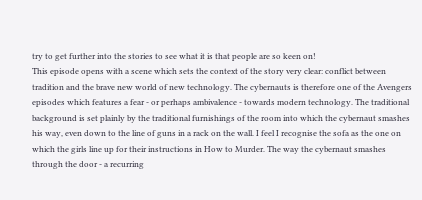try to get further into the stories to see what it is that people are so keen on!
This episode opens with a scene which sets the context of the story very clear: conflict between tradition and the brave new world of new technology. The cybernauts is therefore one of the Avengers episodes which features a fear - or perhaps ambivalence - towards modern technology. The traditional background is set plainly by the traditional furnishings of the room into which the cybernaut smashes his way, even down to the line of guns in a rack on the wall. I feel I recognise the sofa as the one on which the girls line up for their instructions in How to Murder. The way the cybernaut smashes through the door - a recurring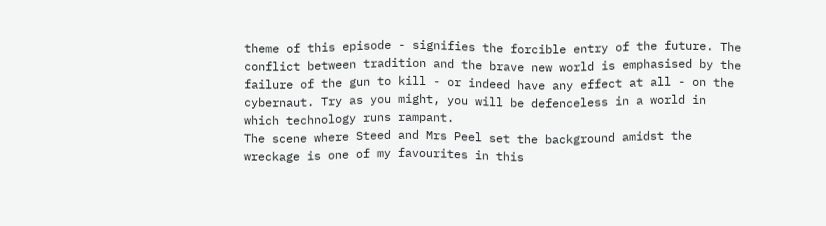theme of this episode - signifies the forcible entry of the future. The conflict between tradition and the brave new world is emphasised by the failure of the gun to kill - or indeed have any effect at all - on the cybernaut. Try as you might, you will be defenceless in a world in which technology runs rampant.
The scene where Steed and Mrs Peel set the background amidst the wreckage is one of my favourites in this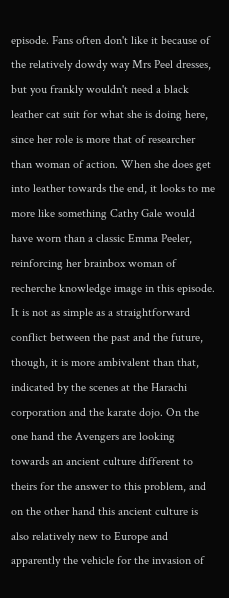episode. Fans often don't like it because of the relatively dowdy way Mrs Peel dresses, but you frankly wouldn't need a black leather cat suit for what she is doing here, since her role is more that of researcher than woman of action. When she does get into leather towards the end, it looks to me more like something Cathy Gale would have worn than a classic Emma Peeler, reinforcing her brainbox woman of recherche knowledge image in this episode.
It is not as simple as a straightforward conflict between the past and the future, though, it is more ambivalent than that, indicated by the scenes at the Harachi corporation and the karate dojo. On the one hand the Avengers are looking towards an ancient culture different to theirs for the answer to this problem, and on the other hand this ancient culture is also relatively new to Europe and apparently the vehicle for the invasion of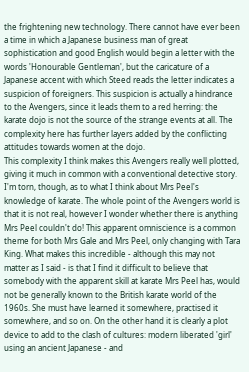the frightening new technology. There cannot have ever been a time in which a Japanese business man of great sophistication and good English would begin a letter with the words 'Honourable Gentleman', but the caricature of a Japanese accent with which Steed reads the letter indicates a suspicion of foreigners. This suspicion is actually a hindrance to the Avengers, since it leads them to a red herring: the karate dojo is not the source of the strange events at all. The complexity here has further layers added by the conflicting attitudes towards women at the dojo.
This complexity I think makes this Avengers really well plotted, giving it much in common with a conventional detective story. I'm torn, though, as to what I think about Mrs Peel's knowledge of karate. The whole point of the Avengers world is that it is not real, however I wonder whether there is anything Mrs Peel couldn't do! This apparent omniscience is a common theme for both Mrs Gale and Mrs Peel, only changing with Tara King. What makes this incredible - although this may not matter as I said - is that I find it difficult to believe that somebody with the apparent skill at karate Mrs Peel has, would not be generally known to the British karate world of the 1960s. She must have learned it somewhere, practised it somewhere, and so on. On the other hand it is clearly a plot device to add to the clash of cultures: modern liberated 'girl' using an ancient Japanese - and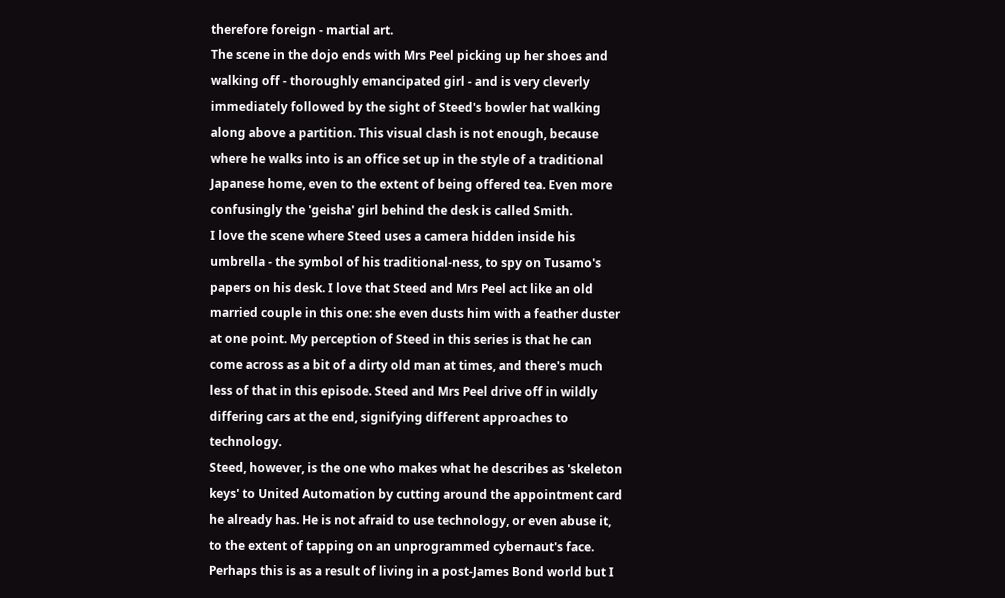therefore foreign - martial art.
The scene in the dojo ends with Mrs Peel picking up her shoes and walking off - thoroughly emancipated girl - and is very cleverly immediately followed by the sight of Steed's bowler hat walking along above a partition. This visual clash is not enough, because where he walks into is an office set up in the style of a traditional Japanese home, even to the extent of being offered tea. Even more confusingly the 'geisha' girl behind the desk is called Smith.
I love the scene where Steed uses a camera hidden inside his umbrella - the symbol of his traditional-ness, to spy on Tusamo's papers on his desk. I love that Steed and Mrs Peel act like an old married couple in this one: she even dusts him with a feather duster at one point. My perception of Steed in this series is that he can come across as a bit of a dirty old man at times, and there's much less of that in this episode. Steed and Mrs Peel drive off in wildly differing cars at the end, signifying different approaches to technology.
Steed, however, is the one who makes what he describes as 'skeleton keys' to United Automation by cutting around the appointment card he already has. He is not afraid to use technology, or even abuse it, to the extent of tapping on an unprogrammed cybernaut's face. Perhaps this is as a result of living in a post-James Bond world but I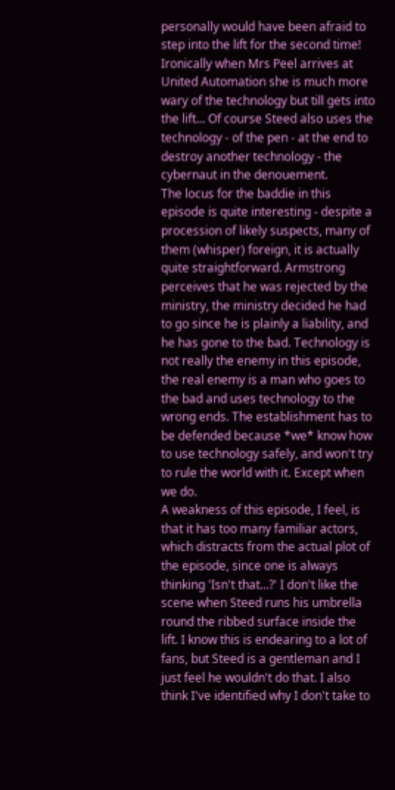personally would have been afraid to step into the lift for the second time! Ironically when Mrs Peel arrives at United Automation she is much more wary of the technology but till gets into the lift... Of course Steed also uses the technology - of the pen - at the end to destroy another technology - the cybernaut in the denouement.
The locus for the baddie in this episode is quite interesting - despite a procession of likely suspects, many of them (whisper) foreign, it is actually quite straightforward. Armstrong perceives that he was rejected by the ministry, the ministry decided he had to go since he is plainly a liability, and he has gone to the bad. Technology is not really the enemy in this episode, the real enemy is a man who goes to the bad and uses technology to the wrong ends. The establishment has to be defended because *we* know how to use technology safely, and won't try to rule the world with it. Except when we do.
A weakness of this episode, I feel, is that it has too many familiar actors, which distracts from the actual plot of the episode, since one is always thinking 'Isn't that...?' I don't like the scene when Steed runs his umbrella round the ribbed surface inside the lift. I know this is endearing to a lot of fans, but Steed is a gentleman and I just feel he wouldn't do that. I also think I've identified why I don't take to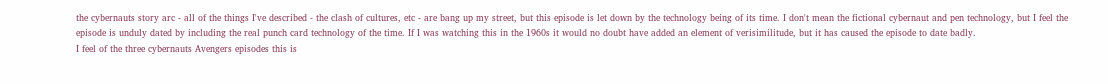the cybernauts story arc - all of the things I've described - the clash of cultures, etc - are bang up my street, but this episode is let down by the technology being of its time. I don't mean the fictional cybernaut and pen technology, but I feel the episode is unduly dated by including the real punch card technology of the time. If I was watching this in the 1960s it would no doubt have added an element of verisimilitude, but it has caused the episode to date badly.
I feel of the three cybernauts Avengers episodes this is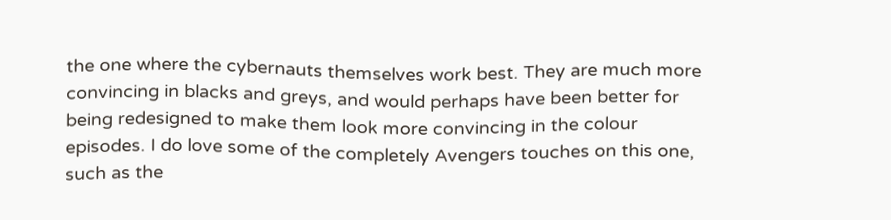the one where the cybernauts themselves work best. They are much more convincing in blacks and greys, and would perhaps have been better for being redesigned to make them look more convincing in the colour episodes. I do love some of the completely Avengers touches on this one, such as the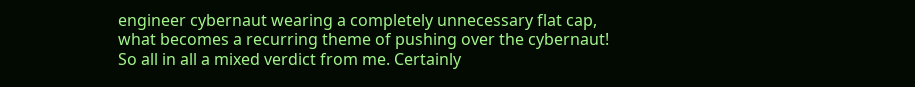engineer cybernaut wearing a completely unnecessary flat cap, what becomes a recurring theme of pushing over the cybernaut!
So all in all a mixed verdict from me. Certainly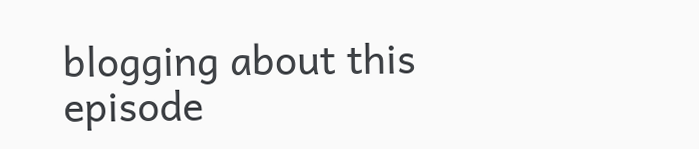blogging about this episode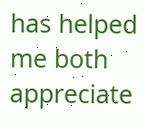has helped me both appreciate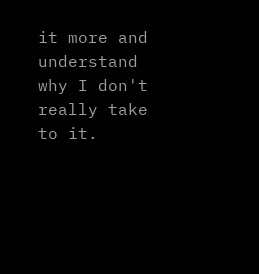it more and understand why I don't really take to it.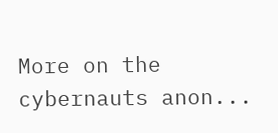More on the cybernauts anon...